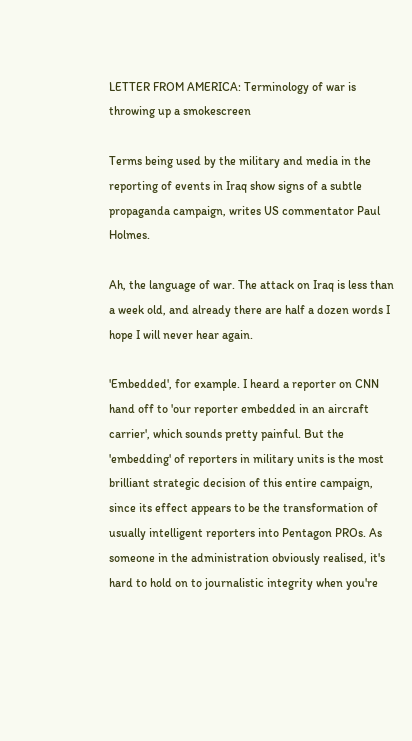LETTER FROM AMERICA: Terminology of war is throwing up a smokescreen

Terms being used by the military and media in the reporting of events in Iraq show signs of a subtle propaganda campaign, writes US commentator Paul Holmes.

Ah, the language of war. The attack on Iraq is less than a week old, and already there are half a dozen words I hope I will never hear again.

'Embedded', for example. I heard a reporter on CNN hand off to 'our reporter embedded in an aircraft carrier', which sounds pretty painful. But the 'embedding' of reporters in military units is the most brilliant strategic decision of this entire campaign, since its effect appears to be the transformation of usually intelligent reporters into Pentagon PROs. As someone in the administration obviously realised, it's hard to hold on to journalistic integrity when you're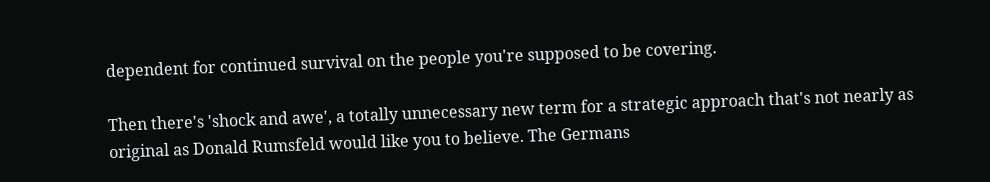dependent for continued survival on the people you're supposed to be covering.

Then there's 'shock and awe', a totally unnecessary new term for a strategic approach that's not nearly as original as Donald Rumsfeld would like you to believe. The Germans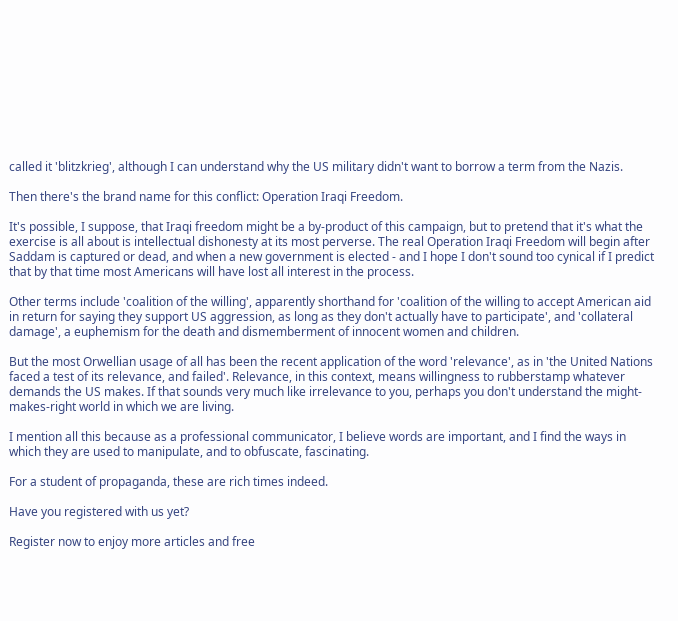called it 'blitzkrieg', although I can understand why the US military didn't want to borrow a term from the Nazis.

Then there's the brand name for this conflict: Operation Iraqi Freedom.

It's possible, I suppose, that Iraqi freedom might be a by-product of this campaign, but to pretend that it's what the exercise is all about is intellectual dishonesty at its most perverse. The real Operation Iraqi Freedom will begin after Saddam is captured or dead, and when a new government is elected - and I hope I don't sound too cynical if I predict that by that time most Americans will have lost all interest in the process.

Other terms include 'coalition of the willing', apparently shorthand for 'coalition of the willing to accept American aid in return for saying they support US aggression, as long as they don't actually have to participate', and 'collateral damage', a euphemism for the death and dismemberment of innocent women and children.

But the most Orwellian usage of all has been the recent application of the word 'relevance', as in 'the United Nations faced a test of its relevance, and failed'. Relevance, in this context, means willingness to rubberstamp whatever demands the US makes. If that sounds very much like irrelevance to you, perhaps you don't understand the might-makes-right world in which we are living.

I mention all this because as a professional communicator, I believe words are important, and I find the ways in which they are used to manipulate, and to obfuscate, fascinating.

For a student of propaganda, these are rich times indeed.

Have you registered with us yet?

Register now to enjoy more articles and free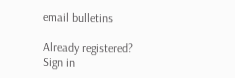email bulletins

Already registered?
Sign in